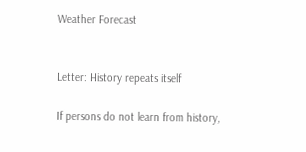Weather Forecast


Letter: History repeats itself

If persons do not learn from history,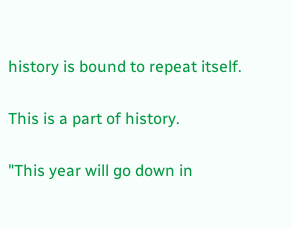history is bound to repeat itself.

This is a part of history.

"This year will go down in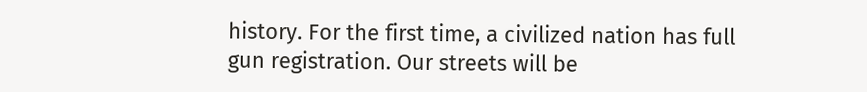history. For the first time, a civilized nation has full gun registration. Our streets will be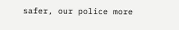safer, our police more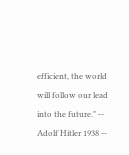efficient, the world will follow our lead into the future." -- Adolf Hitler 1938 --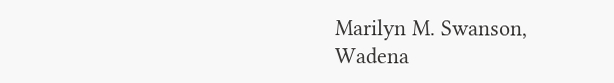Marilyn M. Swanson, Wadena